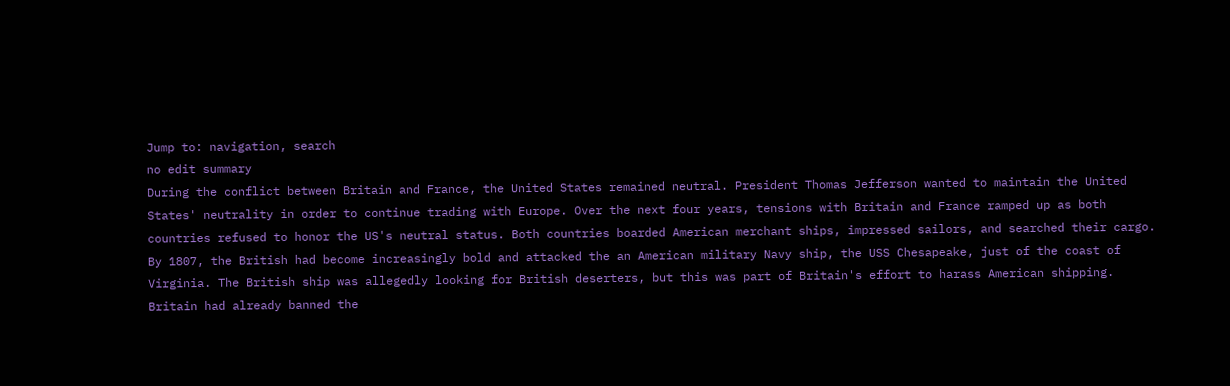Jump to: navigation, search
no edit summary
During the conflict between Britain and France, the United States remained neutral. President Thomas Jefferson wanted to maintain the United States' neutrality in order to continue trading with Europe. Over the next four years, tensions with Britain and France ramped up as both countries refused to honor the US's neutral status. Both countries boarded American merchant ships, impressed sailors, and searched their cargo.
By 1807, the British had become increasingly bold and attacked the an American military Navy ship, the USS Chesapeake, just of the coast of Virginia. The British ship was allegedly looking for British deserters, but this was part of Britain's effort to harass American shipping. Britain had already banned the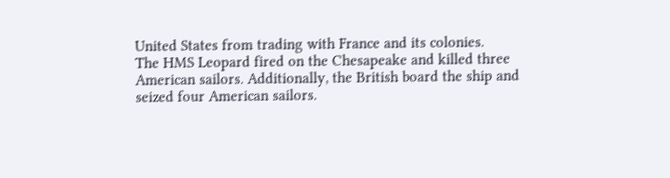United States from trading with France and its colonies.
The HMS Leopard fired on the Chesapeake and killed three American sailors. Additionally, the British board the ship and seized four American sailors.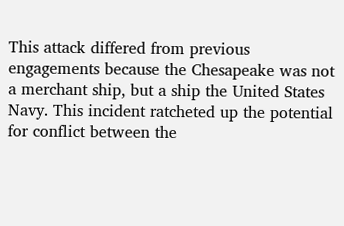This attack differed from previous engagements because the Chesapeake was not a merchant ship, but a ship the United States Navy. This incident ratcheted up the potential for conflict between the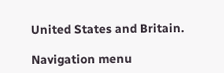United States and Britain.

Navigation menu